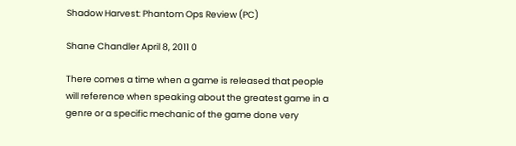Shadow Harvest: Phantom Ops Review (PC)

Shane Chandler April 8, 2011 0

There comes a time when a game is released that people will reference when speaking about the greatest game in a genre or a specific mechanic of the game done very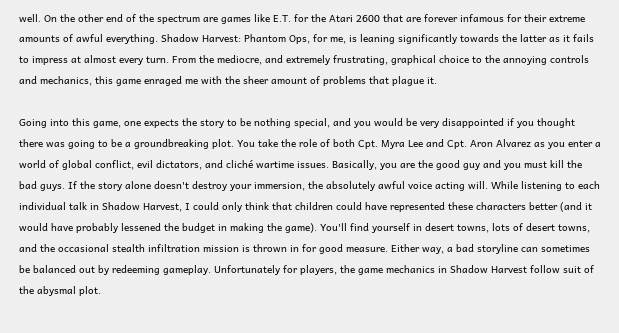well. On the other end of the spectrum are games like E.T. for the Atari 2600 that are forever infamous for their extreme amounts of awful everything. Shadow Harvest: Phantom Ops, for me, is leaning significantly towards the latter as it fails to impress at almost every turn. From the mediocre, and extremely frustrating, graphical choice to the annoying controls and mechanics, this game enraged me with the sheer amount of problems that plague it.

Going into this game, one expects the story to be nothing special, and you would be very disappointed if you thought there was going to be a groundbreaking plot. You take the role of both Cpt. Myra Lee and Cpt. Aron Alvarez as you enter a world of global conflict, evil dictators, and cliché wartime issues. Basically, you are the good guy and you must kill the bad guys. If the story alone doesn't destroy your immersion, the absolutely awful voice acting will. While listening to each individual talk in Shadow Harvest, I could only think that children could have represented these characters better (and it would have probably lessened the budget in making the game). You'll find yourself in desert towns, lots of desert towns, and the occasional stealth infiltration mission is thrown in for good measure. Either way, a bad storyline can sometimes be balanced out by redeeming gameplay. Unfortunately for players, the game mechanics in Shadow Harvest follow suit of the abysmal plot.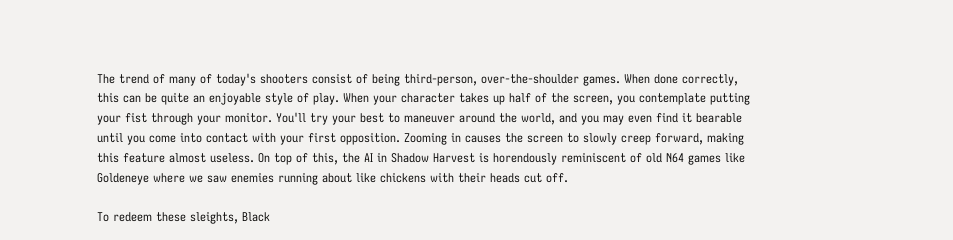The trend of many of today's shooters consist of being third-person, over-the-shoulder games. When done correctly, this can be quite an enjoyable style of play. When your character takes up half of the screen, you contemplate putting your fist through your monitor. You'll try your best to maneuver around the world, and you may even find it bearable until you come into contact with your first opposition. Zooming in causes the screen to slowly creep forward, making this feature almost useless. On top of this, the AI in Shadow Harvest is horendously reminiscent of old N64 games like Goldeneye where we saw enemies running about like chickens with their heads cut off.

To redeem these sleights, Black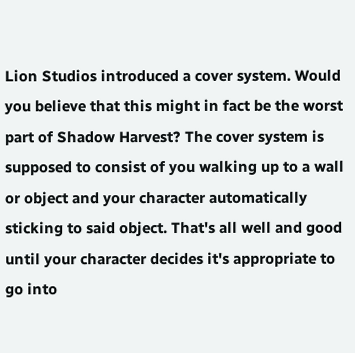Lion Studios introduced a cover system. Would you believe that this might in fact be the worst part of Shadow Harvest? The cover system is supposed to consist of you walking up to a wall or object and your character automatically sticking to said object. That's all well and good until your character decides it's appropriate to go into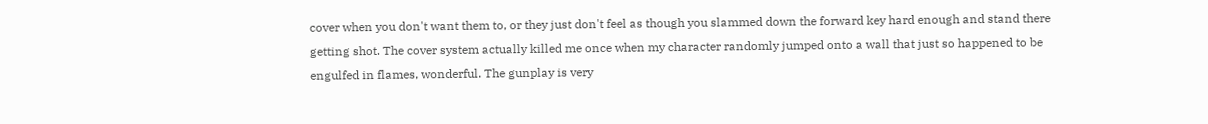cover when you don't want them to, or they just don't feel as though you slammed down the forward key hard enough and stand there getting shot. The cover system actually killed me once when my character randomly jumped onto a wall that just so happened to be engulfed in flames, wonderful. The gunplay is very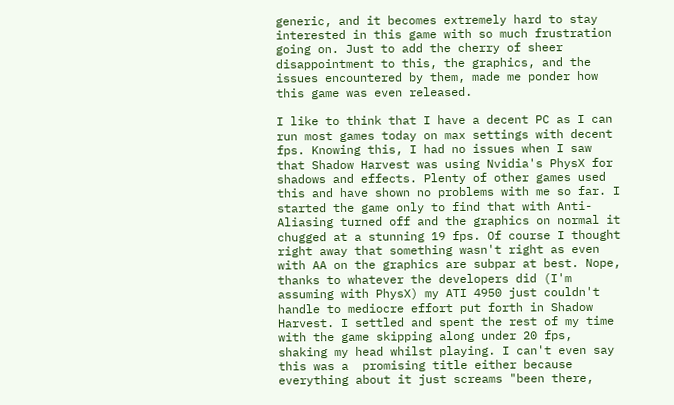generic, and it becomes extremely hard to stay interested in this game with so much frustration going on. Just to add the cherry of sheer disappointment to this, the graphics, and the issues encountered by them, made me ponder how this game was even released.

I like to think that I have a decent PC as I can run most games today on max settings with decent fps. Knowing this, I had no issues when I saw that Shadow Harvest was using Nvidia's PhysX for shadows and effects. Plenty of other games used this and have shown no problems with me so far. I started the game only to find that with Anti-Aliasing turned off and the graphics on normal it chugged at a stunning 19 fps. Of course I thought right away that something wasn't right as even with AA on the graphics are subpar at best. Nope, thanks to whatever the developers did (I'm assuming with PhysX) my ATI 4950 just couldn't handle to mediocre effort put forth in Shadow Harvest. I settled and spent the rest of my time with the game skipping along under 20 fps, shaking my head whilst playing. I can't even say this was a  promising title either because everything about it just screams "been there,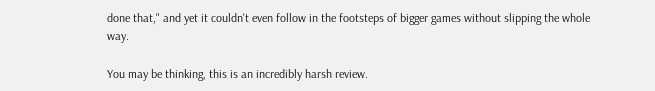done that," and yet it couldn't even follow in the footsteps of bigger games without slipping the whole way.

You may be thinking, this is an incredibly harsh review.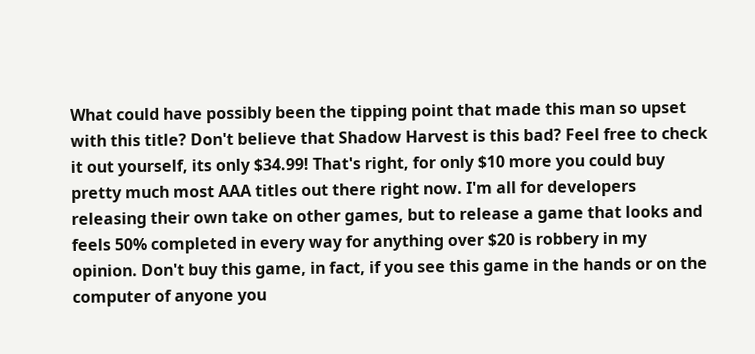What could have possibly been the tipping point that made this man so upset with this title? Don't believe that Shadow Harvest is this bad? Feel free to check it out yourself, its only $34.99! That's right, for only $10 more you could buy pretty much most AAA titles out there right now. I'm all for developers releasing their own take on other games, but to release a game that looks and feels 50% completed in every way for anything over $20 is robbery in my opinion. Don't buy this game, in fact, if you see this game in the hands or on the computer of anyone you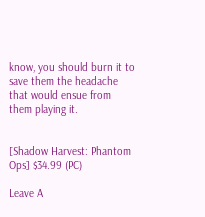know, you should burn it to save them the headache that would ensue from them playing it.


[Shadow Harvest: Phantom Ops] $34.99 (PC)

Leave A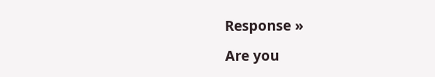Response »

Are you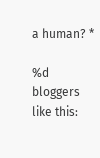a human? *

%d bloggers like this: